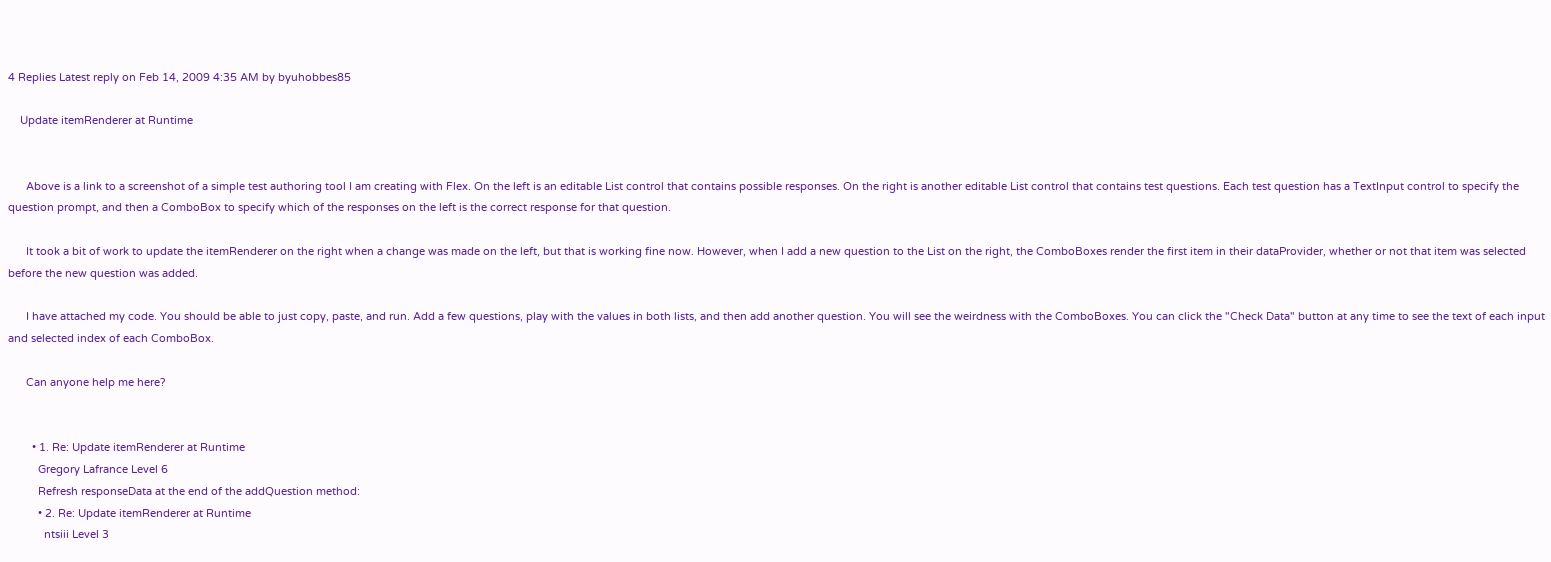4 Replies Latest reply on Feb 14, 2009 4:35 AM by byuhobbes85

    Update itemRenderer at Runtime


      Above is a link to a screenshot of a simple test authoring tool I am creating with Flex. On the left is an editable List control that contains possible responses. On the right is another editable List control that contains test questions. Each test question has a TextInput control to specify the question prompt, and then a ComboBox to specify which of the responses on the left is the correct response for that question.

      It took a bit of work to update the itemRenderer on the right when a change was made on the left, but that is working fine now. However, when I add a new question to the List on the right, the ComboBoxes render the first item in their dataProvider, whether or not that item was selected before the new question was added.

      I have attached my code. You should be able to just copy, paste, and run. Add a few questions, play with the values in both lists, and then add another question. You will see the weirdness with the ComboBoxes. You can click the "Check Data" button at any time to see the text of each input and selected index of each ComboBox.

      Can anyone help me here?


        • 1. Re: Update itemRenderer at Runtime
          Gregory Lafrance Level 6
          Refresh responseData at the end of the addQuestion method:
          • 2. Re: Update itemRenderer at Runtime
            ntsiii Level 3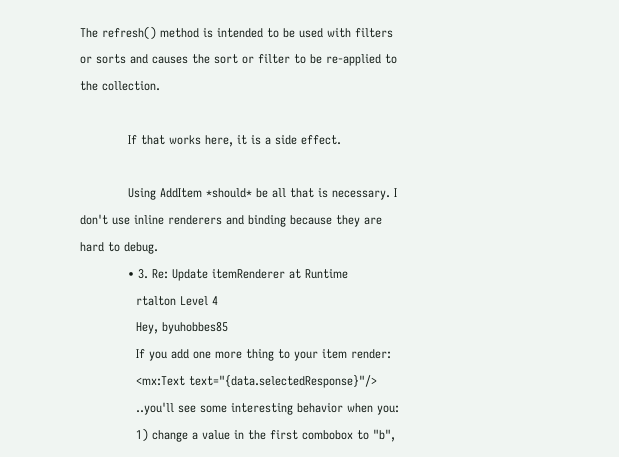The refresh() method is intended to be used with filters or sorts and causes the sort or filter to be re-applied to the collection.

            If that works here, it is a side effect.

            Using AddItem *should* be all that is necessary. I don't use inline renderers and binding because they are hard to debug.
            • 3. Re: Update itemRenderer at Runtime
              rtalton Level 4
              Hey, byuhobbes85
              If you add one more thing to your item render:
              <mx:Text text="{data.selectedResponse}"/>
              ..you'll see some interesting behavior when you:
              1) change a value in the first combobox to "b",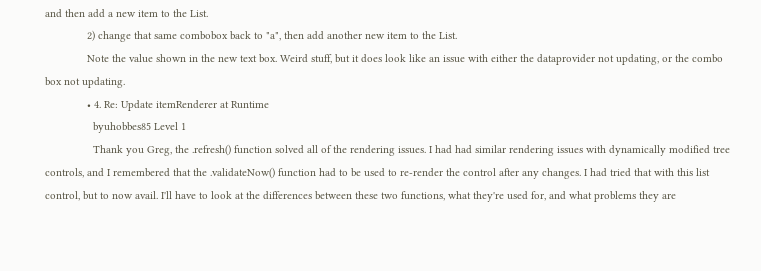and then add a new item to the List.
              2) change that same combobox back to "a", then add another new item to the List.
              Note the value shown in the new text box. Weird stuff, but it does look like an issue with either the dataprovider not updating, or the combo box not updating.
              • 4. Re: Update itemRenderer at Runtime
                byuhobbes85 Level 1
                Thank you Greg, the .refresh() function solved all of the rendering issues. I had had similar rendering issues with dynamically modified tree controls, and I remembered that the .validateNow() function had to be used to re-render the control after any changes. I had tried that with this list control, but to now avail. I'll have to look at the differences between these two functions, what they're used for, and what problems they are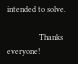intended to solve.

                Thanks everyone!